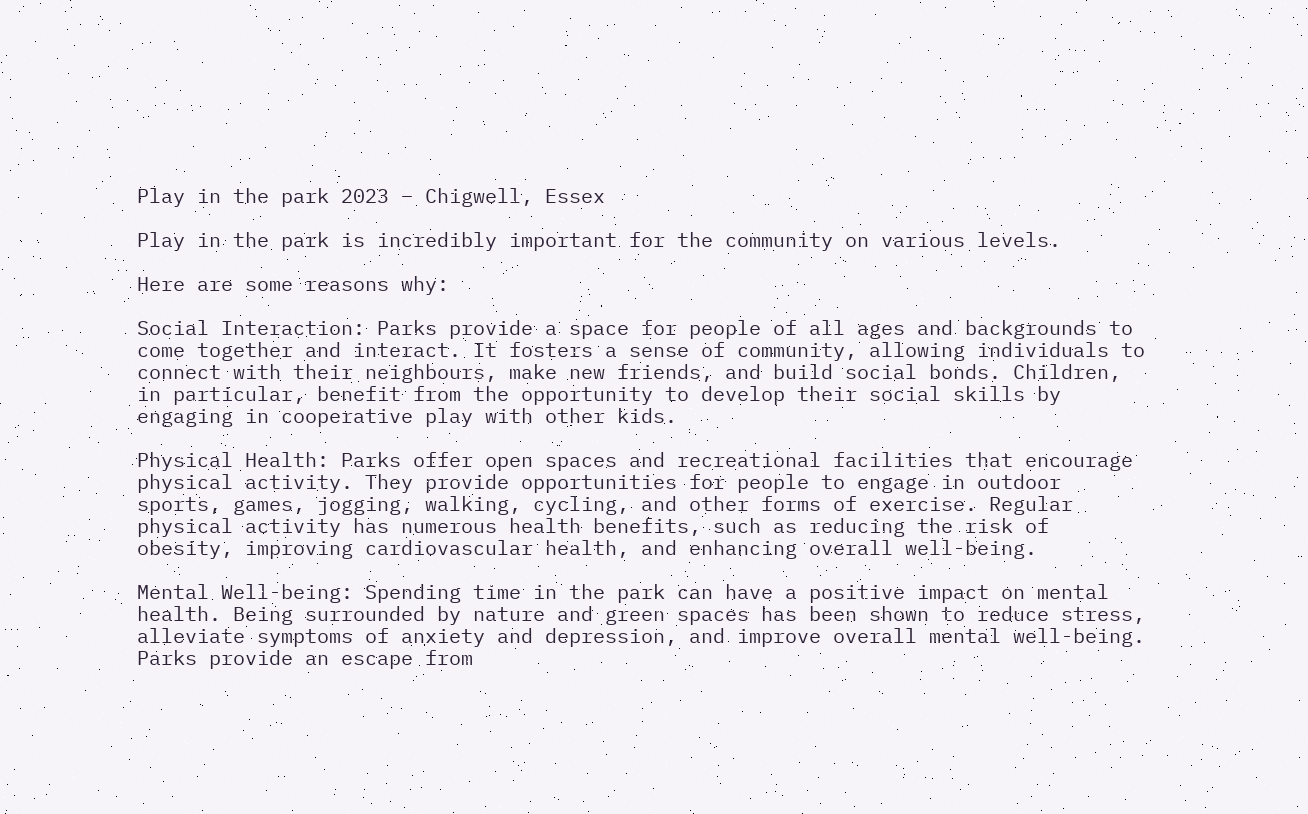Play in the park 2023 – Chigwell, Essex

Play in the park is incredibly important for the community on various levels.

Here are some reasons why:

Social Interaction: Parks provide a space for people of all ages and backgrounds to come together and interact. It fosters a sense of community, allowing individuals to connect with their neighbours, make new friends, and build social bonds. Children, in particular, benefit from the opportunity to develop their social skills by engaging in cooperative play with other kids.

Physical Health: Parks offer open spaces and recreational facilities that encourage physical activity. They provide opportunities for people to engage in outdoor sports, games, jogging, walking, cycling, and other forms of exercise. Regular physical activity has numerous health benefits, such as reducing the risk of obesity, improving cardiovascular health, and enhancing overall well-being.

Mental Well-being: Spending time in the park can have a positive impact on mental health. Being surrounded by nature and green spaces has been shown to reduce stress, alleviate symptoms of anxiety and depression, and improve overall mental well-being. Parks provide an escape from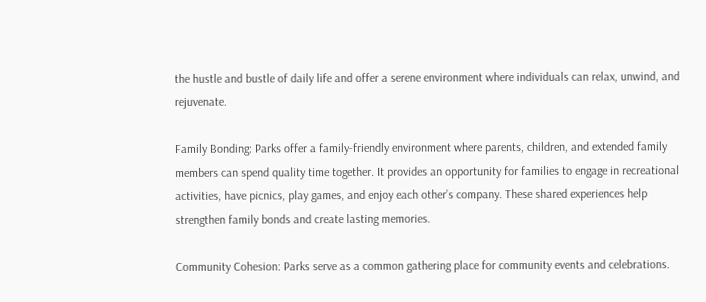the hustle and bustle of daily life and offer a serene environment where individuals can relax, unwind, and rejuvenate.

Family Bonding: Parks offer a family-friendly environment where parents, children, and extended family members can spend quality time together. It provides an opportunity for families to engage in recreational activities, have picnics, play games, and enjoy each other’s company. These shared experiences help strengthen family bonds and create lasting memories.

Community Cohesion: Parks serve as a common gathering place for community events and celebrations.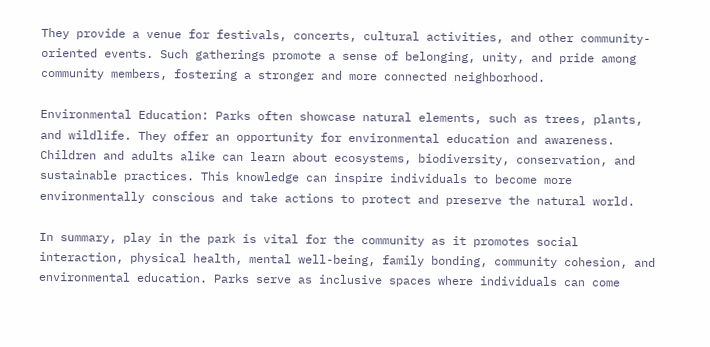They provide a venue for festivals, concerts, cultural activities, and other community-oriented events. Such gatherings promote a sense of belonging, unity, and pride among community members, fostering a stronger and more connected neighborhood.

Environmental Education: Parks often showcase natural elements, such as trees, plants, and wildlife. They offer an opportunity for environmental education and awareness. Children and adults alike can learn about ecosystems, biodiversity, conservation, and sustainable practices. This knowledge can inspire individuals to become more environmentally conscious and take actions to protect and preserve the natural world.

In summary, play in the park is vital for the community as it promotes social interaction, physical health, mental well-being, family bonding, community cohesion, and environmental education. Parks serve as inclusive spaces where individuals can come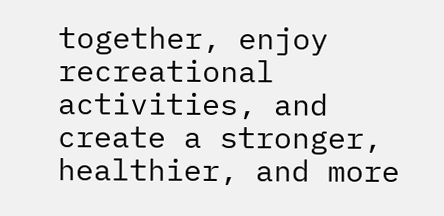together, enjoy recreational activities, and create a stronger, healthier, and more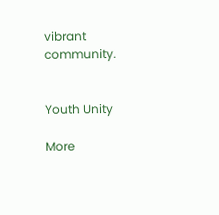vibrant community.


Youth Unity

More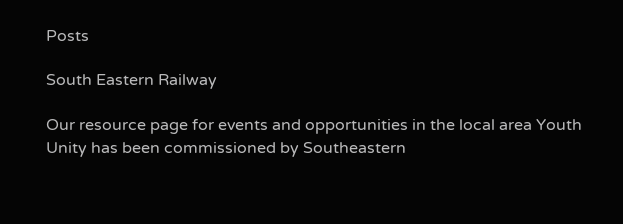Posts

South Eastern Railway

Our resource page for events and opportunities in the local area Youth Unity has been commissioned by Southeastern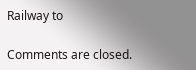Railway to

Comments are closed.